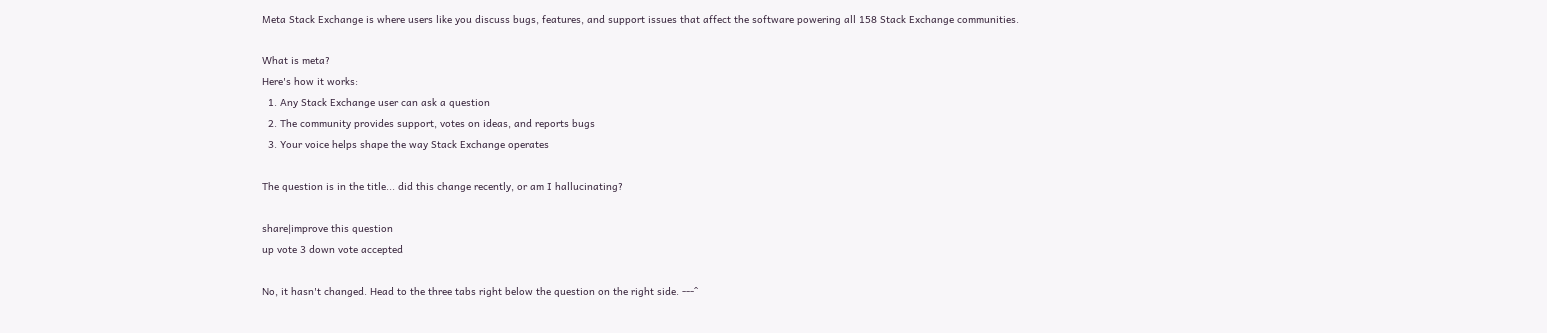Meta Stack Exchange is where users like you discuss bugs, features, and support issues that affect the software powering all 158 Stack Exchange communities.

What is meta?
Here's how it works:
  1. Any Stack Exchange user can ask a question
  2. The community provides support, votes on ideas, and reports bugs
  3. Your voice helps shape the way Stack Exchange operates

The question is in the title... did this change recently, or am I hallucinating?

share|improve this question
up vote 3 down vote accepted

No, it hasn't changed. Head to the three tabs right below the question on the right side. ---^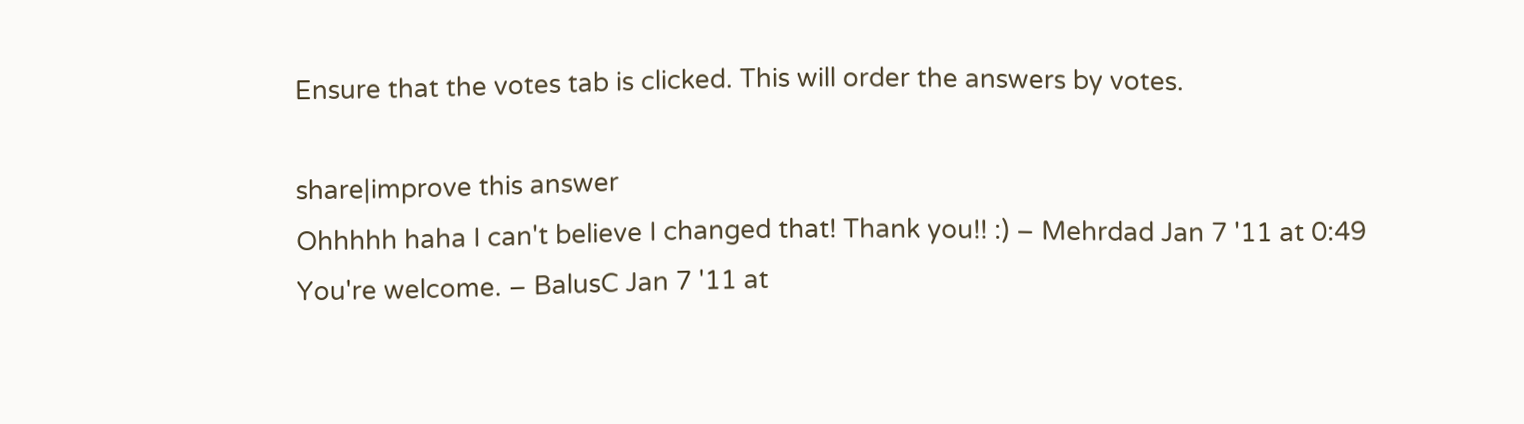Ensure that the votes tab is clicked. This will order the answers by votes.

share|improve this answer
Ohhhhh haha I can't believe I changed that! Thank you!! :) – Mehrdad Jan 7 '11 at 0:49
You're welcome. – BalusC Jan 7 '11 at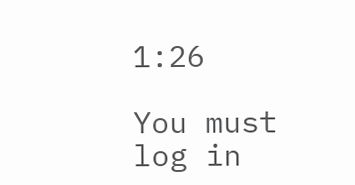1:26

You must log in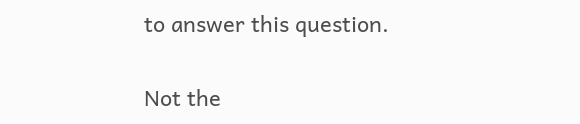to answer this question.

Not the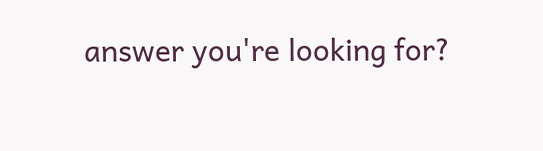answer you're looking for?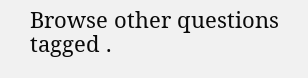Browse other questions tagged .